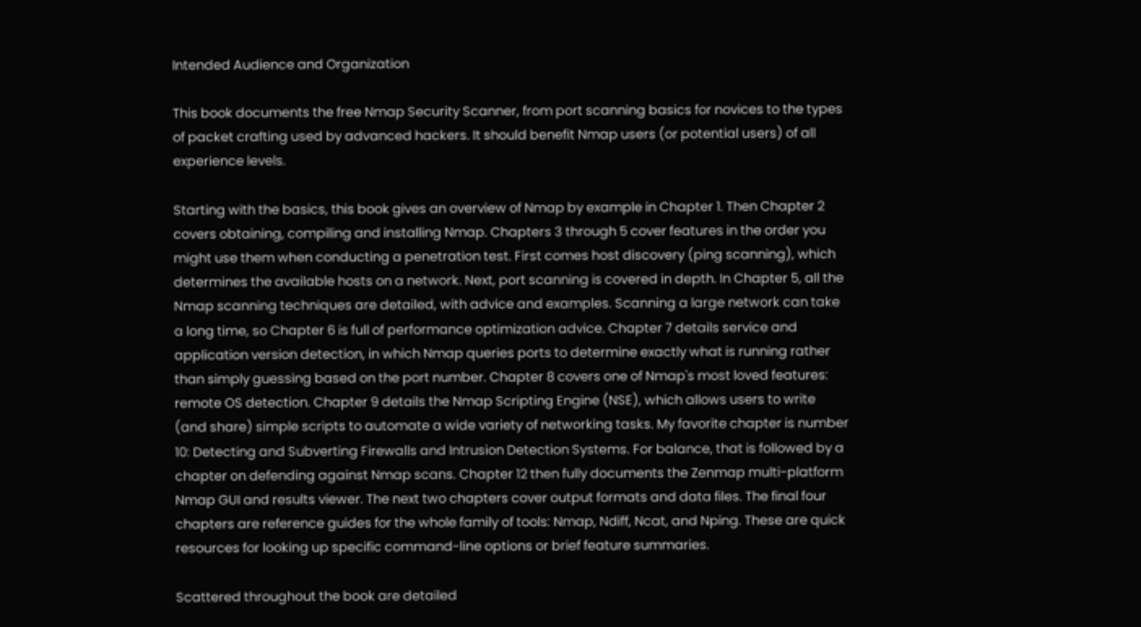Intended Audience and Organization

This book documents the free Nmap Security Scanner, from port scanning basics for novices to the types of packet crafting used by advanced hackers. It should benefit Nmap users (or potential users) of all experience levels.

Starting with the basics, this book gives an overview of Nmap by example in Chapter 1. Then Chapter 2 covers obtaining, compiling and installing Nmap. Chapters 3 through 5 cover features in the order you might use them when conducting a penetration test. First comes host discovery (ping scanning), which determines the available hosts on a network. Next, port scanning is covered in depth. In Chapter 5, all the Nmap scanning techniques are detailed, with advice and examples. Scanning a large network can take a long time, so Chapter 6 is full of performance optimization advice. Chapter 7 details service and application version detection, in which Nmap queries ports to determine exactly what is running rather than simply guessing based on the port number. Chapter 8 covers one of Nmap's most loved features: remote OS detection. Chapter 9 details the Nmap Scripting Engine (NSE), which allows users to write (and share) simple scripts to automate a wide variety of networking tasks. My favorite chapter is number 10: Detecting and Subverting Firewalls and Intrusion Detection Systems. For balance, that is followed by a chapter on defending against Nmap scans. Chapter 12 then fully documents the Zenmap multi-platform Nmap GUI and results viewer. The next two chapters cover output formats and data files. The final four chapters are reference guides for the whole family of tools: Nmap, Ndiff, Ncat, and Nping. These are quick resources for looking up specific command-line options or brief feature summaries.

Scattered throughout the book are detailed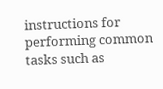instructions for performing common tasks such as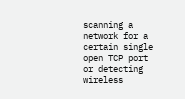scanning a network for a certain single open TCP port or detecting wireless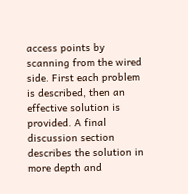access points by scanning from the wired side. First each problem is described, then an effective solution is provided. A final discussion section describes the solution in more depth and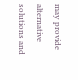may provide alternative solutions and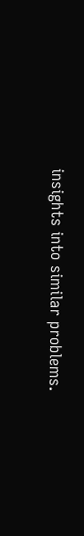insights into similar problems.